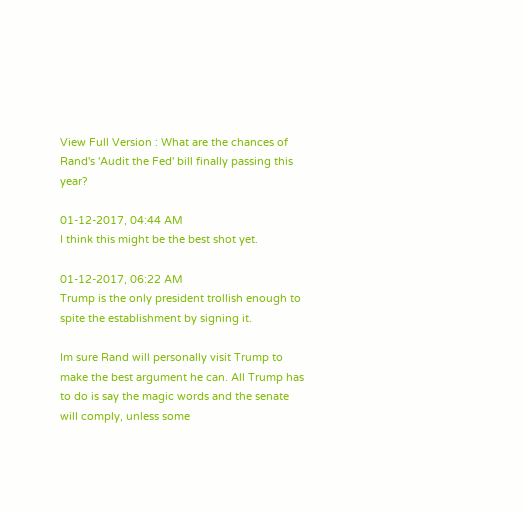View Full Version : What are the chances of Rand's 'Audit the Fed' bill finally passing this year?

01-12-2017, 04:44 AM
I think this might be the best shot yet.

01-12-2017, 06:22 AM
Trump is the only president trollish enough to spite the establishment by signing it.

Im sure Rand will personally visit Trump to make the best argument he can. All Trump has to do is say the magic words and the senate will comply, unless some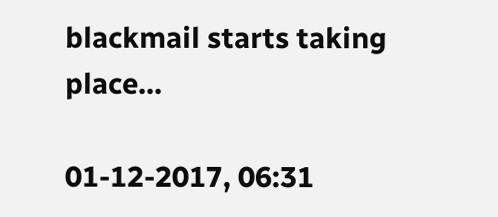blackmail starts taking place...

01-12-2017, 06:31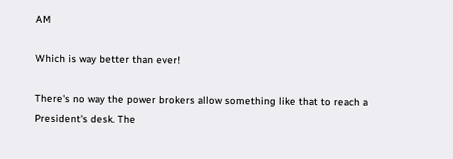AM

Which is way better than ever!

There's no way the power brokers allow something like that to reach a President's desk. The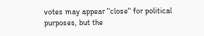votes may appear "close" for political purposes, but the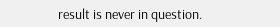result is never in question.